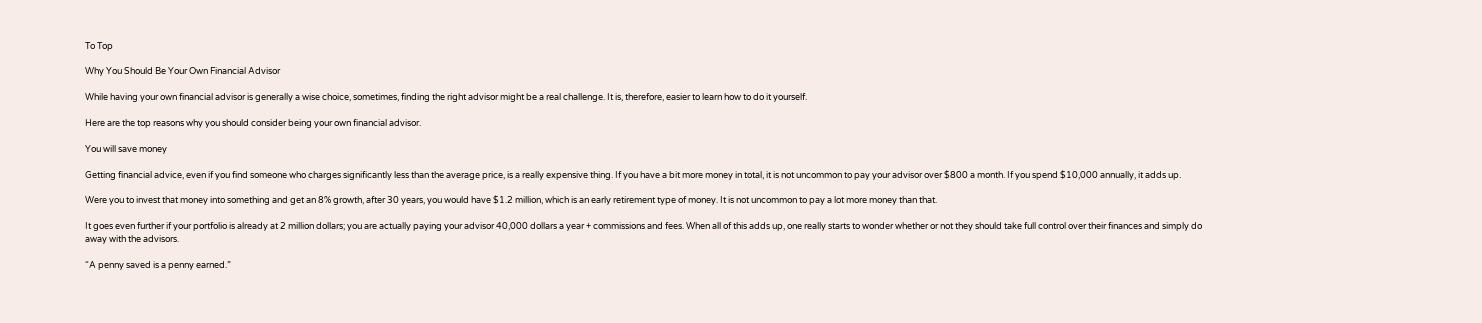To Top

Why You Should Be Your Own Financial Advisor

While having your own financial advisor is generally a wise choice, sometimes, finding the right advisor might be a real challenge. It is, therefore, easier to learn how to do it yourself.

Here are the top reasons why you should consider being your own financial advisor.

You will save money

Getting financial advice, even if you find someone who charges significantly less than the average price, is a really expensive thing. If you have a bit more money in total, it is not uncommon to pay your advisor over $800 a month. If you spend $10,000 annually, it adds up.

Were you to invest that money into something and get an 8% growth, after 30 years, you would have $1.2 million, which is an early retirement type of money. It is not uncommon to pay a lot more money than that.

It goes even further if your portfolio is already at 2 million dollars; you are actually paying your advisor 40,000 dollars a year + commissions and fees. When all of this adds up, one really starts to wonder whether or not they should take full control over their finances and simply do away with the advisors.

“A penny saved is a penny earned.”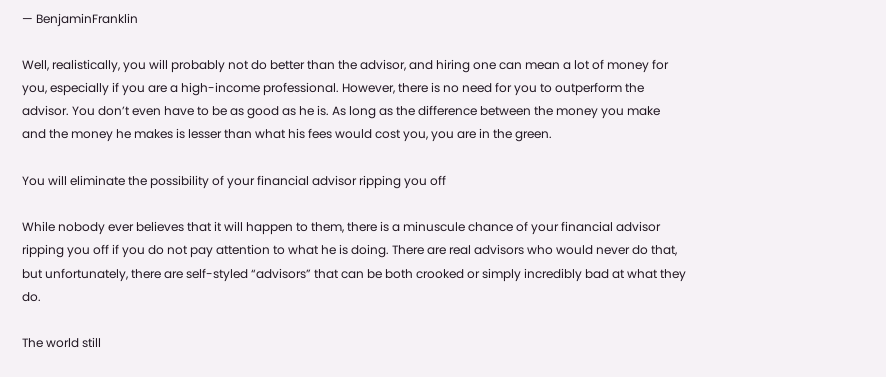— BenjaminFranklin

Well, realistically, you will probably not do better than the advisor, and hiring one can mean a lot of money for you, especially if you are a high-income professional. However, there is no need for you to outperform the advisor. You don’t even have to be as good as he is. As long as the difference between the money you make and the money he makes is lesser than what his fees would cost you, you are in the green.

You will eliminate the possibility of your financial advisor ripping you off

While nobody ever believes that it will happen to them, there is a minuscule chance of your financial advisor ripping you off if you do not pay attention to what he is doing. There are real advisors who would never do that, but unfortunately, there are self-styled “advisors” that can be both crooked or simply incredibly bad at what they do.

The world still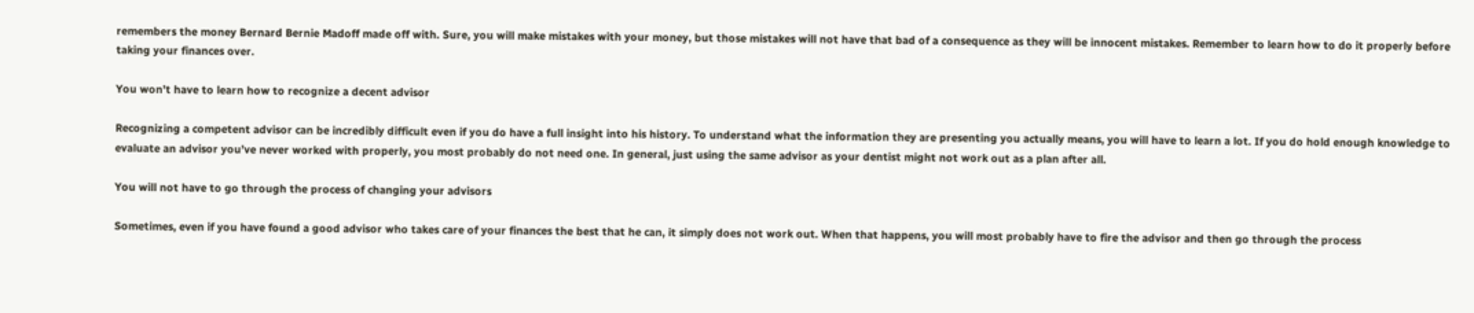remembers the money Bernard Bernie Madoff made off with. Sure, you will make mistakes with your money, but those mistakes will not have that bad of a consequence as they will be innocent mistakes. Remember to learn how to do it properly before taking your finances over.

You won’t have to learn how to recognize a decent advisor

Recognizing a competent advisor can be incredibly difficult even if you do have a full insight into his history. To understand what the information they are presenting you actually means, you will have to learn a lot. If you do hold enough knowledge to evaluate an advisor you’ve never worked with properly, you most probably do not need one. In general, just using the same advisor as your dentist might not work out as a plan after all.

You will not have to go through the process of changing your advisors

Sometimes, even if you have found a good advisor who takes care of your finances the best that he can, it simply does not work out. When that happens, you will most probably have to fire the advisor and then go through the process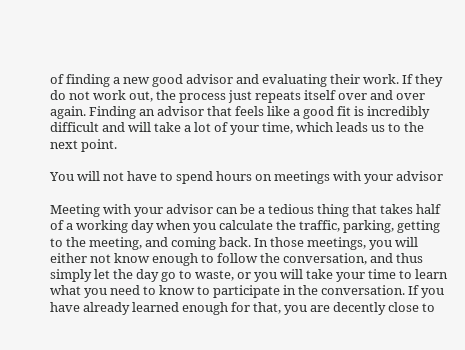of finding a new good advisor and evaluating their work. If they do not work out, the process just repeats itself over and over again. Finding an advisor that feels like a good fit is incredibly difficult and will take a lot of your time, which leads us to the next point.

You will not have to spend hours on meetings with your advisor

Meeting with your advisor can be a tedious thing that takes half of a working day when you calculate the traffic, parking, getting to the meeting, and coming back. In those meetings, you will either not know enough to follow the conversation, and thus simply let the day go to waste, or you will take your time to learn what you need to know to participate in the conversation. If you have already learned enough for that, you are decently close to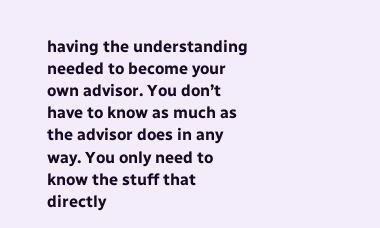having the understanding needed to become your own advisor. You don’t have to know as much as the advisor does in any way. You only need to know the stuff that directly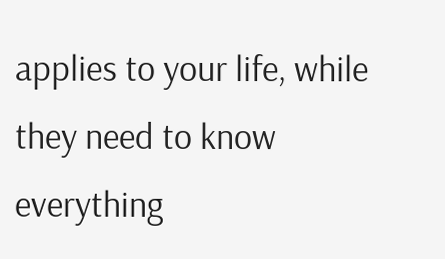applies to your life, while they need to know everything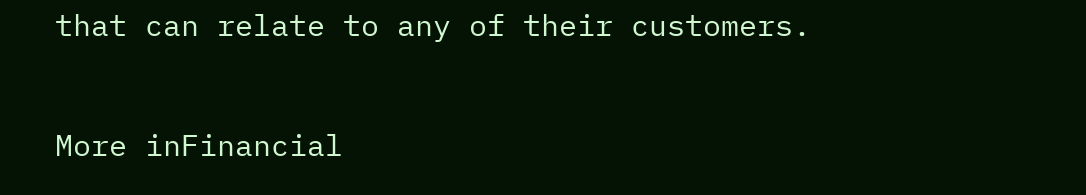that can relate to any of their customers.

More inFinancial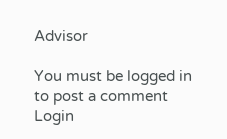Advisor

You must be logged in to post a comment Login